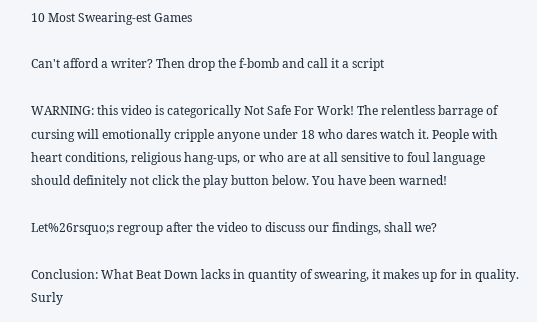10 Most Swearing-est Games

Can't afford a writer? Then drop the f-bomb and call it a script

WARNING: this video is categorically Not Safe For Work! The relentless barrage of cursing will emotionally cripple anyone under 18 who dares watch it. People with heart conditions, religious hang-ups, or who are at all sensitive to foul language should definitely not click the play button below. You have been warned!

Let%26rsquo;s regroup after the video to discuss our findings, shall we?

Conclusion: What Beat Down lacks in quantity of swearing, it makes up for in quality. Surly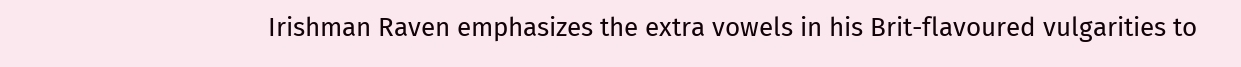Irishman Raven emphasizes the extra vowels in his Brit-flavoured vulgarities to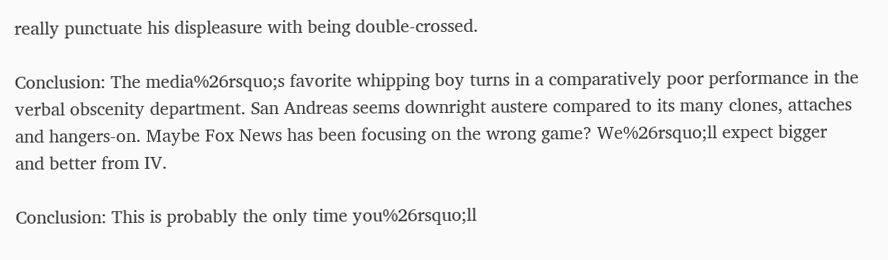really punctuate his displeasure with being double-crossed.

Conclusion: The media%26rsquo;s favorite whipping boy turns in a comparatively poor performance in the verbal obscenity department. San Andreas seems downright austere compared to its many clones, attaches and hangers-on. Maybe Fox News has been focusing on the wrong game? We%26rsquo;ll expect bigger and better from IV.

Conclusion: This is probably the only time you%26rsquo;ll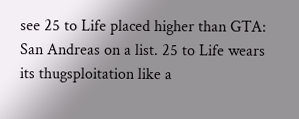see 25 to Life placed higher than GTA: San Andreas on a list. 25 to Life wears its thugsploitation like a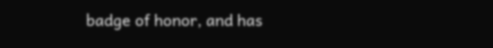badge of honor, and has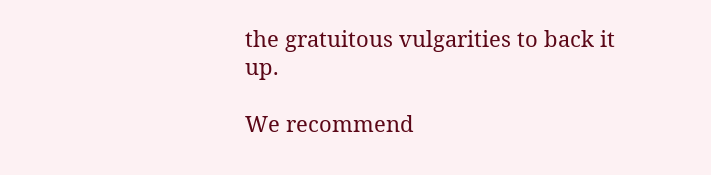the gratuitous vulgarities to back it up.

We recommend